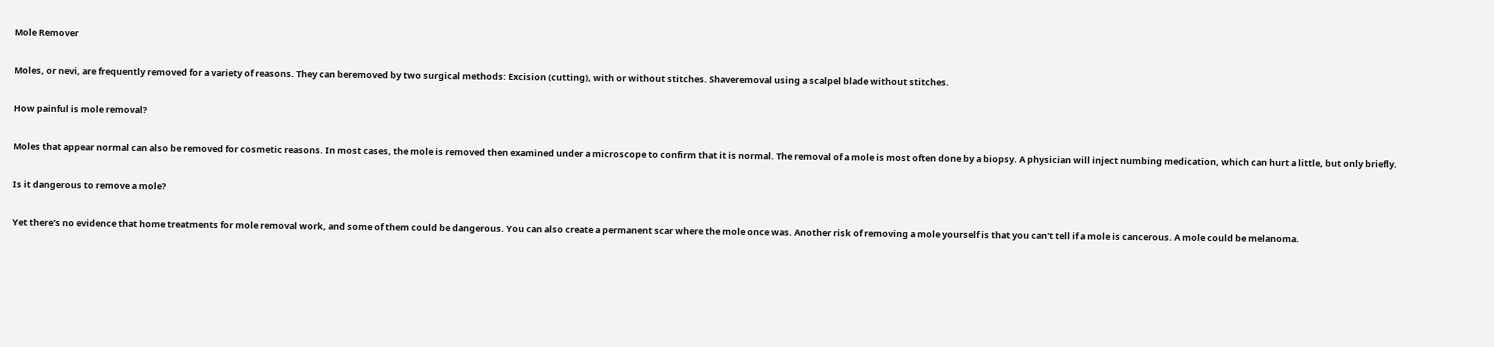Mole Remover

Moles, or nevi, are frequently removed for a variety of reasons. They can beremoved by two surgical methods: Excision (cutting), with or without stitches. Shaveremoval using a scalpel blade without stitches.

How painful is mole removal?

Moles that appear normal can also be removed for cosmetic reasons. In most cases, the mole is removed then examined under a microscope to confirm that it is normal. The removal of a mole is most often done by a biopsy. A physician will inject numbing medication, which can hurt a little, but only briefly.

Is it dangerous to remove a mole?

Yet there's no evidence that home treatments for mole removal work, and some of them could be dangerous. You can also create a permanent scar where the mole once was. Another risk of removing a mole yourself is that you can't tell if a mole is cancerous. A mole could be melanoma.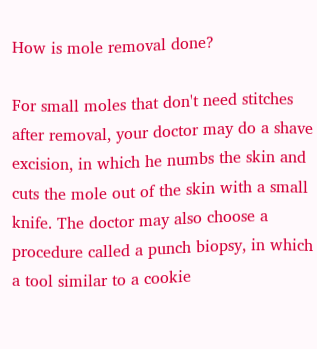How is mole removal done?

For small moles that don't need stitches after removal, your doctor may do a shave excision, in which he numbs the skin and cuts the mole out of the skin with a small knife. The doctor may also choose a procedure called a punch biopsy, in which a tool similar to a cookie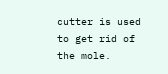cutter is used to get rid of the mole.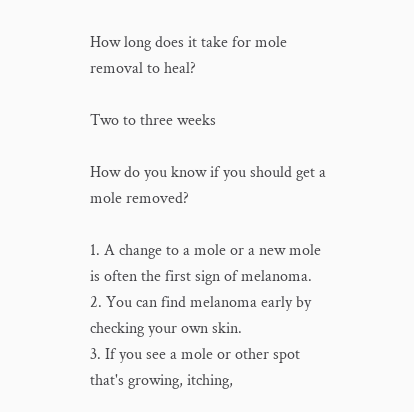How long does it take for mole removal to heal?

Two to three weeks

How do you know if you should get a mole removed?

1. A change to a mole or a new mole is often the first sign of melanoma.
2. You can find melanoma early by checking your own skin.
3. If you see a mole or other spot that's growing, itching,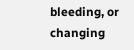bleeding, or changing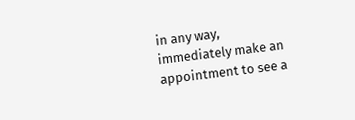in any way, immediately make an appointment to see a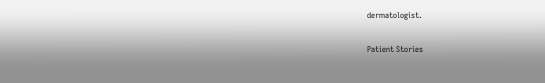dermatologist.

Patient Stories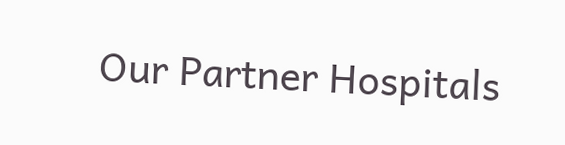Our Partner Hospitals